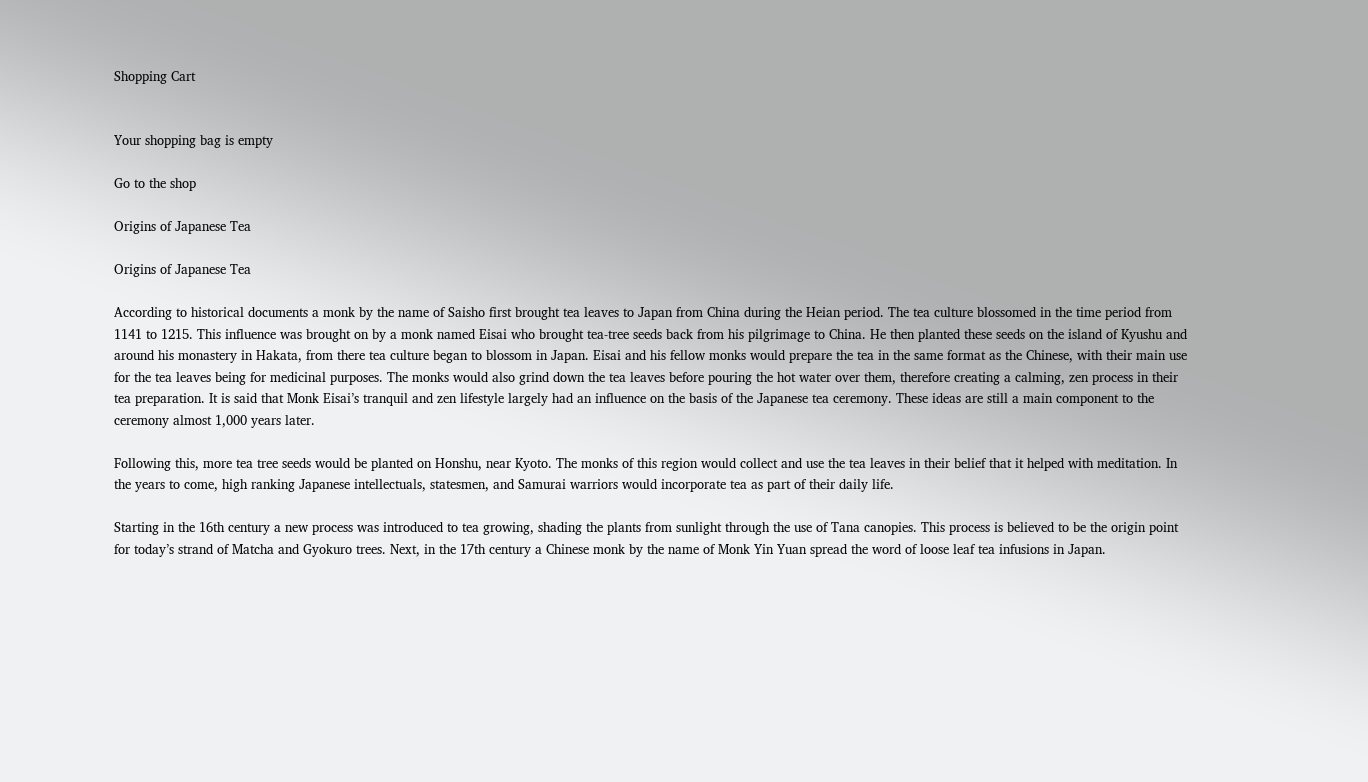Shopping Cart


Your shopping bag is empty

Go to the shop

Origins of Japanese Tea

Origins of Japanese Tea

According to historical documents a monk by the name of Saisho first brought tea leaves to Japan from China during the Heian period. The tea culture blossomed in the time period from 1141 to 1215. This influence was brought on by a monk named Eisai who brought tea-tree seeds back from his pilgrimage to China. He then planted these seeds on the island of Kyushu and around his monastery in Hakata, from there tea culture began to blossom in Japan. Eisai and his fellow monks would prepare the tea in the same format as the Chinese, with their main use for the tea leaves being for medicinal purposes. The monks would also grind down the tea leaves before pouring the hot water over them, therefore creating a calming, zen process in their tea preparation. It is said that Monk Eisai’s tranquil and zen lifestyle largely had an influence on the basis of the Japanese tea ceremony. These ideas are still a main component to the ceremony almost 1,000 years later.

Following this, more tea tree seeds would be planted on Honshu, near Kyoto. The monks of this region would collect and use the tea leaves in their belief that it helped with meditation. In the years to come, high ranking Japanese intellectuals, statesmen, and Samurai warriors would incorporate tea as part of their daily life.

Starting in the 16th century a new process was introduced to tea growing, shading the plants from sunlight through the use of Tana canopies. This process is believed to be the origin point for today’s strand of Matcha and Gyokuro trees. Next, in the 17th century a Chinese monk by the name of Monk Yin Yuan spread the word of loose leaf tea infusions in Japan.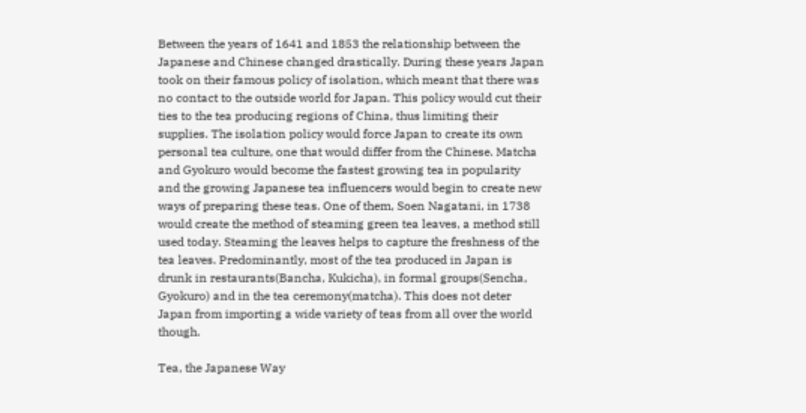Between the years of 1641 and 1853 the relationship between the Japanese and Chinese changed drastically. During these years Japan took on their famous policy of isolation, which meant that there was no contact to the outside world for Japan. This policy would cut their ties to the tea producing regions of China, thus limiting their supplies. The isolation policy would force Japan to create its own personal tea culture, one that would differ from the Chinese. Matcha and Gyokuro would become the fastest growing tea in popularity and the growing Japanese tea influencers would begin to create new ways of preparing these teas. One of them, Soen Nagatani, in 1738 would create the method of steaming green tea leaves, a method still used today. Steaming the leaves helps to capture the freshness of the tea leaves. Predominantly, most of the tea produced in Japan is drunk in restaurants(Bancha, Kukicha), in formal groups(Sencha, Gyokuro) and in the tea ceremony(matcha). This does not deter Japan from importing a wide variety of teas from all over the world though.

Tea, the Japanese Way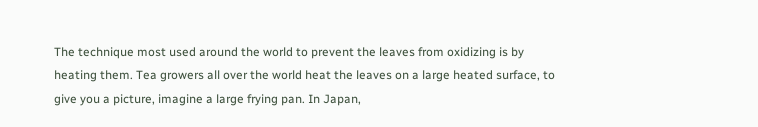The technique most used around the world to prevent the leaves from oxidizing is by heating them. Tea growers all over the world heat the leaves on a large heated surface, to give you a picture, imagine a large frying pan. In Japan,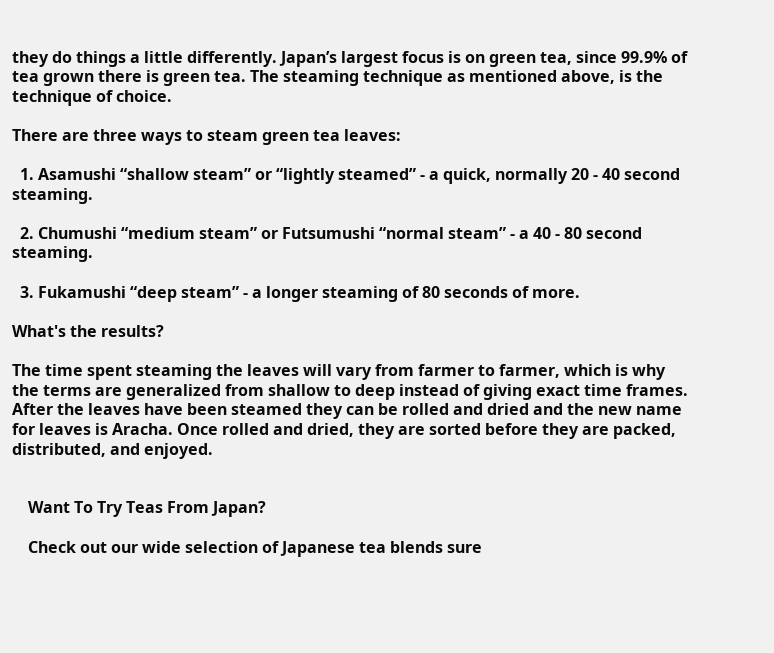they do things a little differently. Japan’s largest focus is on green tea, since 99.9% of tea grown there is green tea. The steaming technique as mentioned above, is the technique of choice.

There are three ways to steam green tea leaves:

  1. Asamushi “shallow steam” or “lightly steamed” - a quick, normally 20 - 40 second steaming.

  2. Chumushi “medium steam” or Futsumushi “normal steam” - a 40 - 80 second steaming.

  3. Fukamushi “deep steam” - a longer steaming of 80 seconds of more.

What's the results?

The time spent steaming the leaves will vary from farmer to farmer, which is why the terms are generalized from shallow to deep instead of giving exact time frames. After the leaves have been steamed they can be rolled and dried and the new name for leaves is Aracha. Once rolled and dried, they are sorted before they are packed, distributed, and enjoyed.


    Want To Try Teas From Japan?

    Check out our wide selection of Japanese tea blends sure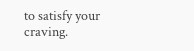to satisfy your craving.